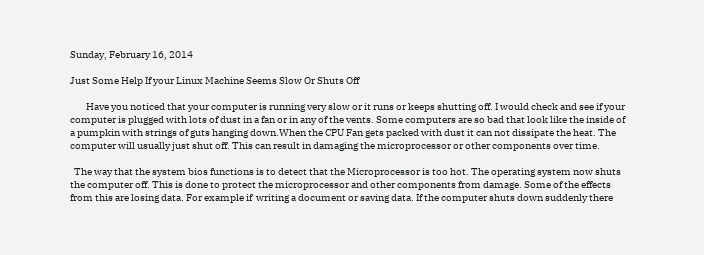Sunday, February 16, 2014

Just Some Help If your Linux Machine Seems Slow Or Shuts Off

        Have you noticed that your computer is running very slow or it runs or keeps shutting off. I would check and see if your computer is plugged with lots of dust in a fan or in any of the vents. Some computers are so bad that look like the inside of a pumpkin with strings of guts hanging down.When the CPU Fan gets packed with dust it can not dissipate the heat. The computer will usually just shut off. This can result in damaging the microprocessor or other components over time.

  The way that the system bios functions is to detect that the Microprocessor is too hot. The operating system now shuts the computer off. This is done to protect the microprocessor and other components from damage. Some of the effects from this are losing data. For example if  writing a document or saving data. If the computer shuts down suddenly there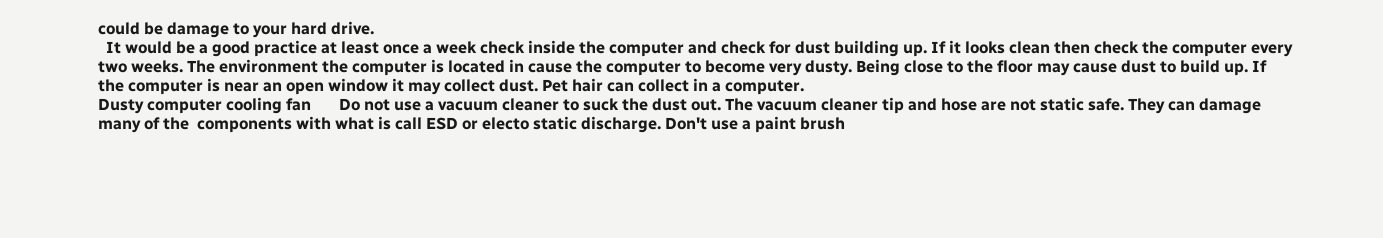could be damage to your hard drive.
  It would be a good practice at least once a week check inside the computer and check for dust building up. If it looks clean then check the computer every two weeks. The environment the computer is located in cause the computer to become very dusty. Being close to the floor may cause dust to build up. If the computer is near an open window it may collect dust. Pet hair can collect in a computer.
Dusty computer cooling fan       Do not use a vacuum cleaner to suck the dust out. The vacuum cleaner tip and hose are not static safe. They can damage many of the  components with what is call ESD or electo static discharge. Don't use a paint brush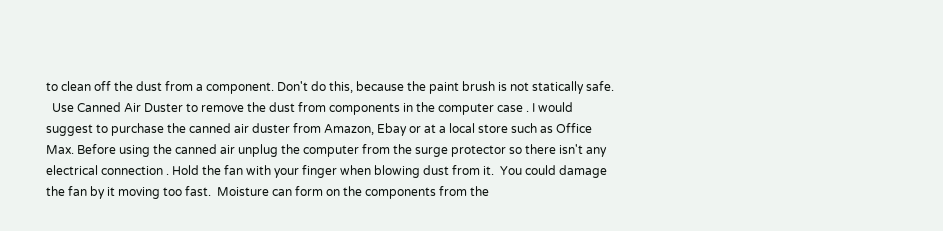to clean off the dust from a component. Don't do this, because the paint brush is not statically safe.
  Use Canned Air Duster to remove the dust from components in the computer case . I would suggest to purchase the canned air duster from Amazon, Ebay or at a local store such as Office Max. Before using the canned air unplug the computer from the surge protector so there isn't any electrical connection . Hold the fan with your finger when blowing dust from it.  You could damage the fan by it moving too fast.  Moisture can form on the components from the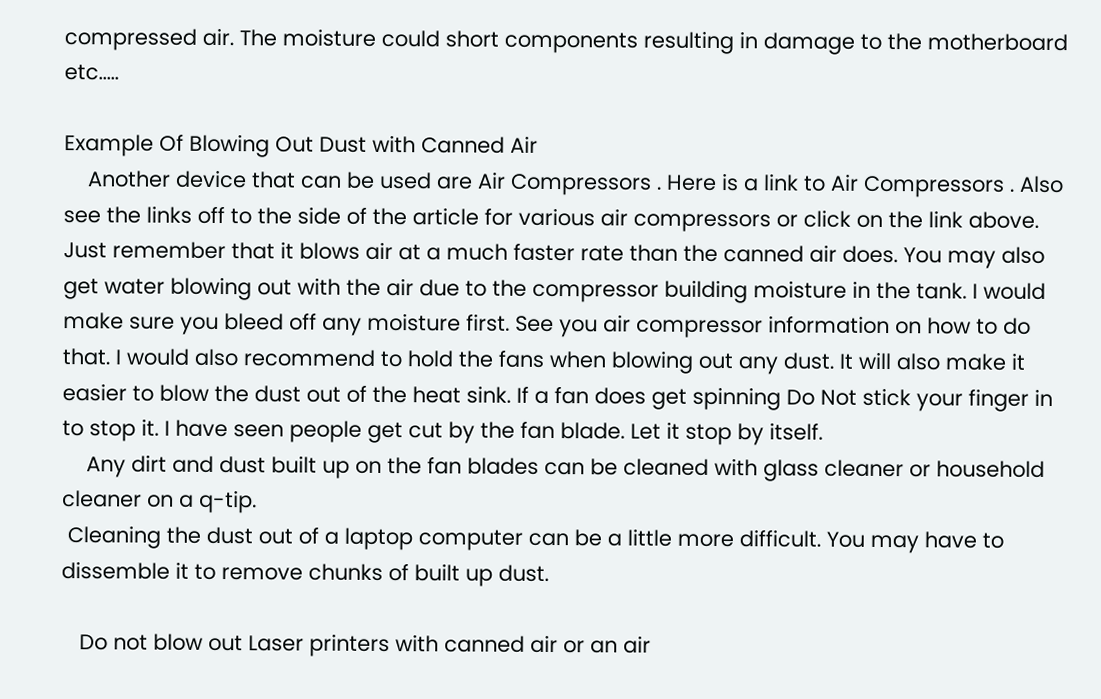compressed air. The moisture could short components resulting in damage to the motherboard etc.....

Example Of Blowing Out Dust with Canned Air
    Another device that can be used are Air Compressors . Here is a link to Air Compressors . Also see the links off to the side of the article for various air compressors or click on the link above. Just remember that it blows air at a much faster rate than the canned air does. You may also get water blowing out with the air due to the compressor building moisture in the tank. I would make sure you bleed off any moisture first. See you air compressor information on how to do that. I would also recommend to hold the fans when blowing out any dust. It will also make it easier to blow the dust out of the heat sink. If a fan does get spinning Do Not stick your finger in to stop it. I have seen people get cut by the fan blade. Let it stop by itself.
    Any dirt and dust built up on the fan blades can be cleaned with glass cleaner or household cleaner on a q-tip.
 Cleaning the dust out of a laptop computer can be a little more difficult. You may have to dissemble it to remove chunks of built up dust.

   Do not blow out Laser printers with canned air or an air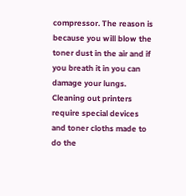compressor. The reason is because you will blow the toner dust in the air and if you breath it in you can damage your lungs. Cleaning out printers require special devices and toner cloths made to do the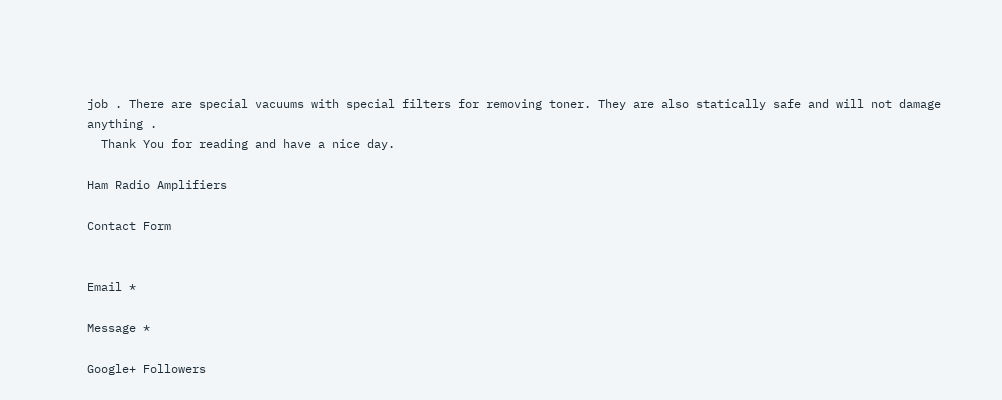job . There are special vacuums with special filters for removing toner. They are also statically safe and will not damage anything .
  Thank You for reading and have a nice day.

Ham Radio Amplifiers

Contact Form


Email *

Message *

Google+ Followers